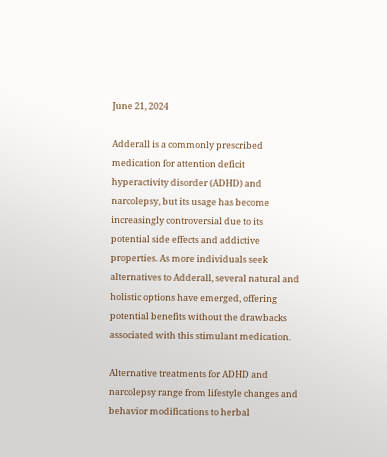June 21, 2024

Adderall is a commonly prescribed medication for attention deficit hyperactivity disorder (ADHD) and narcolepsy, but its usage has become increasingly controversial due to its potential side effects and addictive properties. As more individuals seek alternatives to Adderall, several natural and holistic options have emerged, offering potential benefits without the drawbacks associated with this stimulant medication.

Alternative treatments for ADHD and narcolepsy range from lifestyle changes and behavior modifications to herbal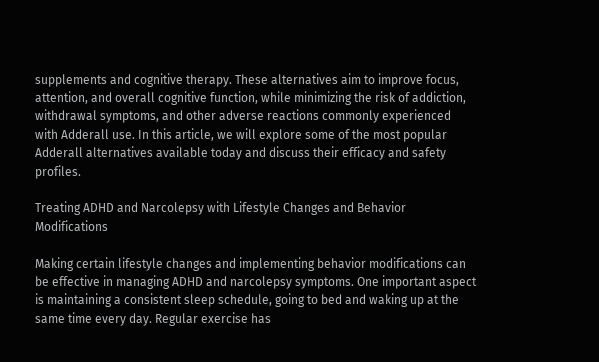supplements and cognitive therapy. These alternatives aim to improve focus, attention, and overall cognitive function, while minimizing the risk of addiction, withdrawal symptoms, and other adverse reactions commonly experienced with Adderall use. In this article, we will explore some of the most popular Adderall alternatives available today and discuss their efficacy and safety profiles.

Treating ADHD and Narcolepsy with Lifestyle Changes and Behavior Modifications

Making certain lifestyle changes and implementing behavior modifications can be effective in managing ADHD and narcolepsy symptoms. One important aspect is maintaining a consistent sleep schedule, going to bed and waking up at the same time every day. Regular exercise has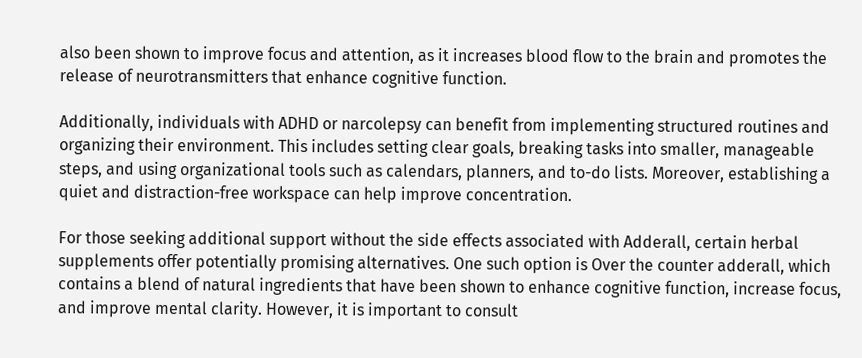also been shown to improve focus and attention, as it increases blood flow to the brain and promotes the release of neurotransmitters that enhance cognitive function.

Additionally, individuals with ADHD or narcolepsy can benefit from implementing structured routines and organizing their environment. This includes setting clear goals, breaking tasks into smaller, manageable steps, and using organizational tools such as calendars, planners, and to-do lists. Moreover, establishing a quiet and distraction-free workspace can help improve concentration.

For those seeking additional support without the side effects associated with Adderall, certain herbal supplements offer potentially promising alternatives. One such option is Over the counter adderall, which contains a blend of natural ingredients that have been shown to enhance cognitive function, increase focus, and improve mental clarity. However, it is important to consult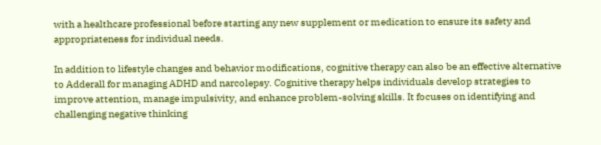with a healthcare professional before starting any new supplement or medication to ensure its safety and appropriateness for individual needs.

In addition to lifestyle changes and behavior modifications, cognitive therapy can also be an effective alternative to Adderall for managing ADHD and narcolepsy. Cognitive therapy helps individuals develop strategies to improve attention, manage impulsivity, and enhance problem-solving skills. It focuses on identifying and challenging negative thinking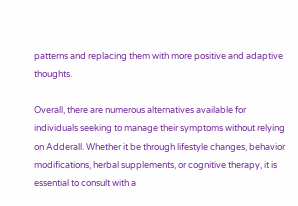patterns and replacing them with more positive and adaptive thoughts.

Overall, there are numerous alternatives available for individuals seeking to manage their symptoms without relying on Adderall. Whether it be through lifestyle changes, behavior modifications, herbal supplements, or cognitive therapy, it is essential to consult with a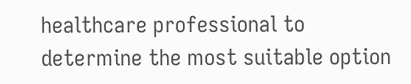healthcare professional to determine the most suitable option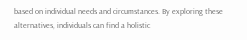based on individual needs and circumstances. By exploring these alternatives, individuals can find a holistic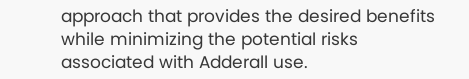approach that provides the desired benefits while minimizing the potential risks associated with Adderall use.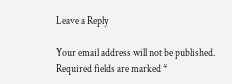Leave a Reply

Your email address will not be published. Required fields are marked *